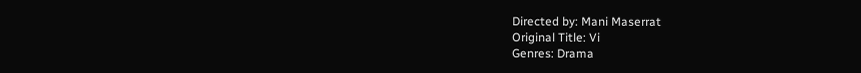Directed by: Mani Maserrat
Original Title: Vi
Genres: Drama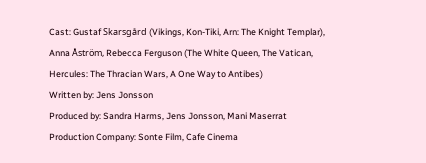Cast: Gustaf Skarsgård (Vikings, Kon-Tiki, Arn: The Knight Templar), Anna Åström, Rebecca Ferguson (The White Queen, The Vatican, Hercules: The Thracian Wars, A One Way to Antibes)
Written by: Jens Jonsson
Produced by: Sandra Harms, Jens Jonsson, Mani Maserrat
Production Company: Sonte Film, Cafe Cinema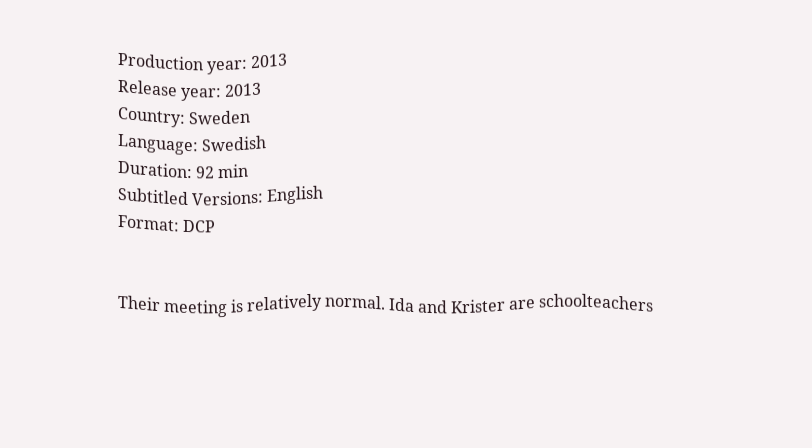Production year: 2013
Release year: 2013
Country: Sweden
Language: Swedish
Duration: 92 min
Subtitled Versions: English
Format: DCP


Their meeting is relatively normal. Ida and Krister are schoolteachers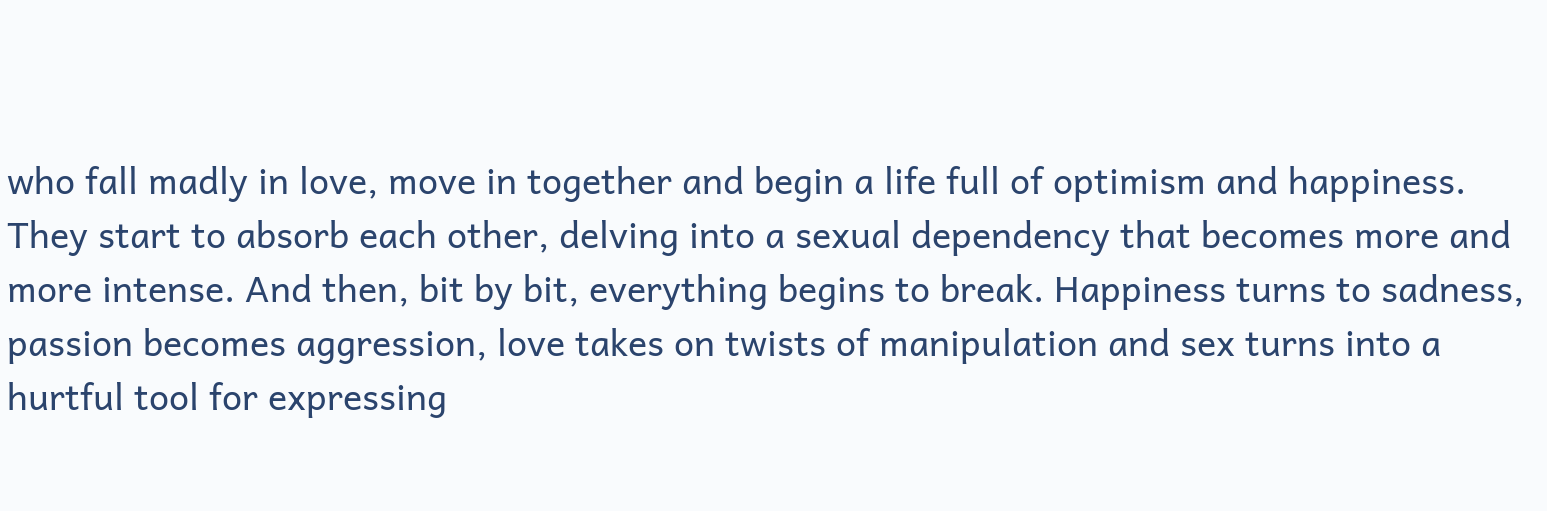who fall madly in love, move in together and begin a life full of optimism and happiness. They start to absorb each other, delving into a sexual dependency that becomes more and more intense. And then, bit by bit, everything begins to break. Happiness turns to sadness, passion becomes aggression, love takes on twists of manipulation and sex turns into a hurtful tool for expressing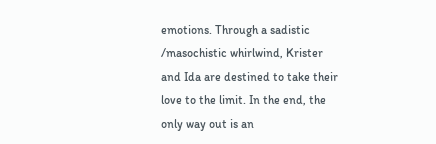emotions. Through a sadistic /masochistic whirlwind, Krister and Ida are destined to take their love to the limit. In the end, the only way out is an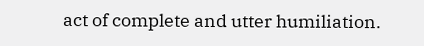act of complete and utter humiliation.